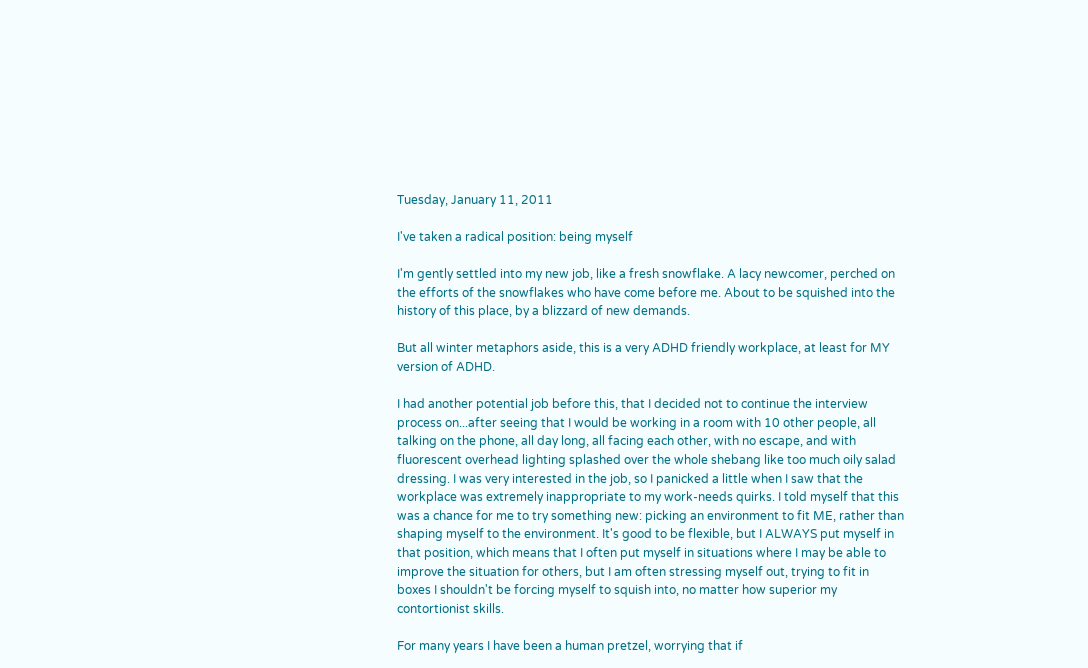Tuesday, January 11, 2011

I've taken a radical position: being myself

I'm gently settled into my new job, like a fresh snowflake. A lacy newcomer, perched on the efforts of the snowflakes who have come before me. About to be squished into the history of this place, by a blizzard of new demands.

But all winter metaphors aside, this is a very ADHD friendly workplace, at least for MY version of ADHD.

I had another potential job before this, that I decided not to continue the interview process on...after seeing that I would be working in a room with 10 other people, all talking on the phone, all day long, all facing each other, with no escape, and with fluorescent overhead lighting splashed over the whole shebang like too much oily salad dressing. I was very interested in the job, so I panicked a little when I saw that the workplace was extremely inappropriate to my work-needs quirks. I told myself that this was a chance for me to try something new: picking an environment to fit ME, rather than shaping myself to the environment. It's good to be flexible, but I ALWAYS put myself in that position, which means that I often put myself in situations where I may be able to improve the situation for others, but I am often stressing myself out, trying to fit in boxes I shouldn't be forcing myself to squish into, no matter how superior my contortionist skills.

For many years I have been a human pretzel, worrying that if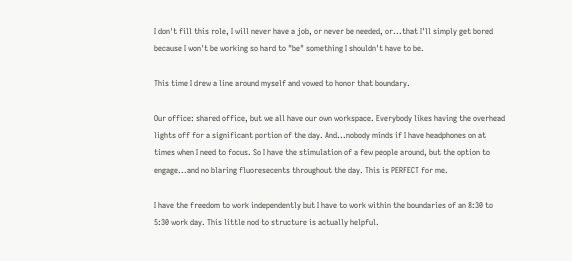I don't fill this role, I will never have a job, or never be needed, or...that I'll simply get bored because I won't be working so hard to "be" something I shouldn't have to be.

This time I drew a line around myself and vowed to honor that boundary.

Our office: shared office, but we all have our own workspace. Everybody likes having the overhead lights off for a significant portion of the day. And...nobody minds if I have headphones on at times when I need to focus. So I have the stimulation of a few people around, but the option to engage...and no blaring fluoresecents throughout the day. This is PERFECT for me.

I have the freedom to work independently but I have to work within the boundaries of an 8:30 to 5:30 work day. This little nod to structure is actually helpful.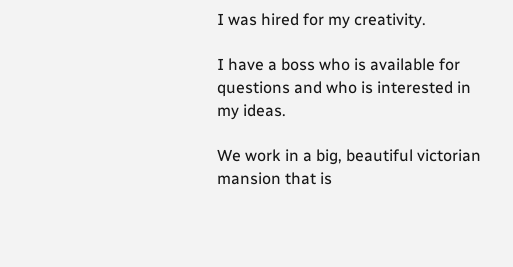I was hired for my creativity.

I have a boss who is available for questions and who is interested in my ideas.

We work in a big, beautiful victorian mansion that is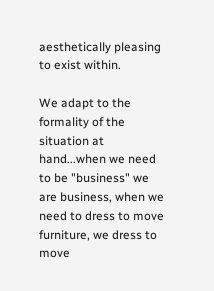aesthetically pleasing to exist within.

We adapt to the formality of the situation at hand...when we need to be "business" we are business, when we need to dress to move furniture, we dress to move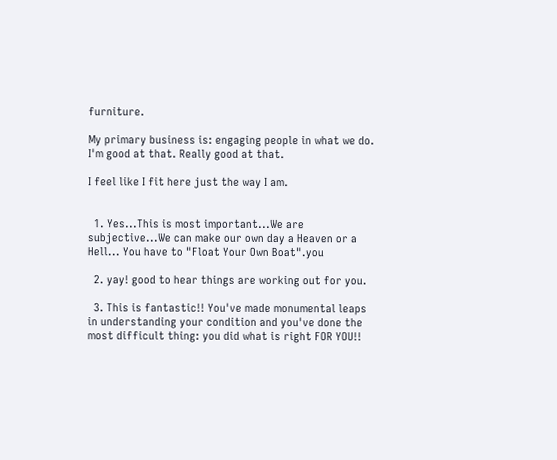furniture.

My primary business is: engaging people in what we do. I'm good at that. Really good at that.

I feel like I fit here just the way I am.


  1. Yes...This is most important...We are subjective...We can make our own day a Heaven or a Hell... You have to "Float Your Own Boat".you

  2. yay! good to hear things are working out for you.

  3. This is fantastic!! You've made monumental leaps in understanding your condition and you've done the most difficult thing: you did what is right FOR YOU!!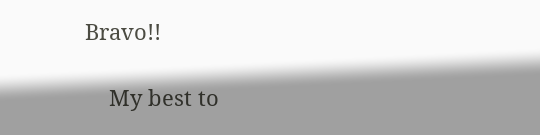Bravo!!

    My best to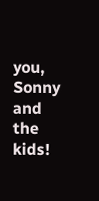you, Sonny and the kids!